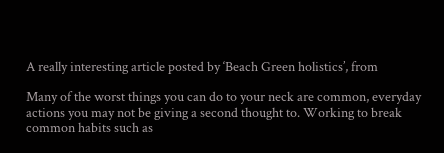A really interesting article posted by ‘Beach Green holistics’, from

Many of the worst things you can do to your neck are common, everyday actions you may not be giving a second thought to. Working to break common habits such as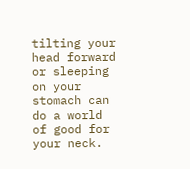tilting your head forward or sleeping on your stomach can do a world of good for your neck.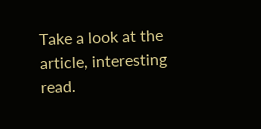Take a look at the article, interesting read.